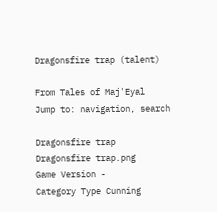Dragonsfire trap (talent)

From Tales of Maj'Eyal
Jump to: navigation, search

Dragonsfire trap
Dragonsfire trap.png
Game Version -
Category Type Cunning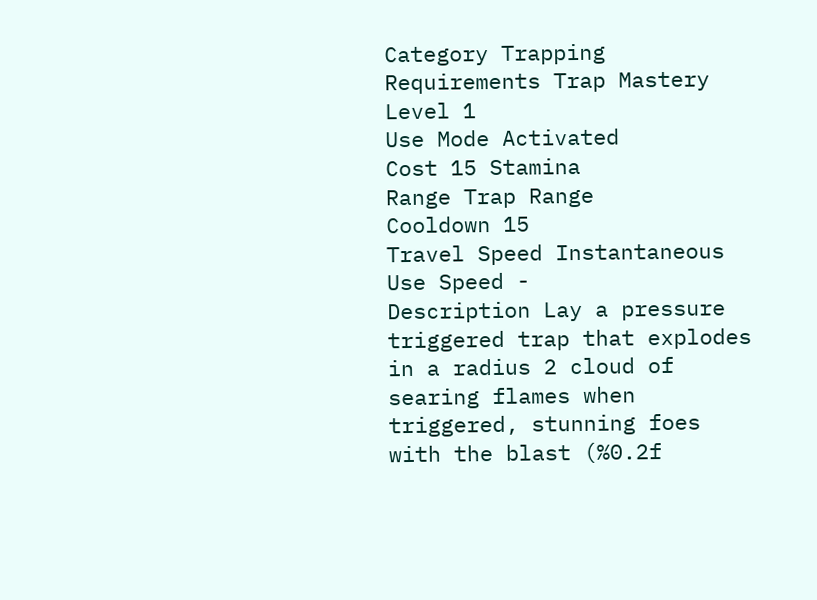Category Trapping
Requirements Trap Mastery Level 1
Use Mode Activated
Cost 15 Stamina
Range Trap Range
Cooldown 15
Travel Speed Instantaneous
Use Speed -
Description Lay a pressure triggered trap that explodes in a radius 2 cloud of searing flames when triggered, stunning foes with the blast (%0.2f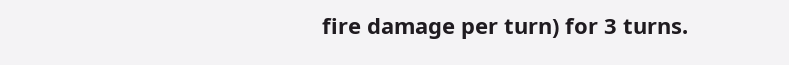fire damage per turn) for 3 turns.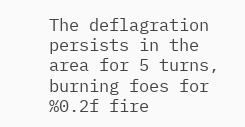The deflagration persists in the area for 5 turns, burning foes for %0.2f fire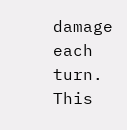damage each turn. This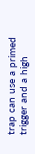trap can use a primed trigger and a high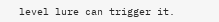level lure can trigger it.